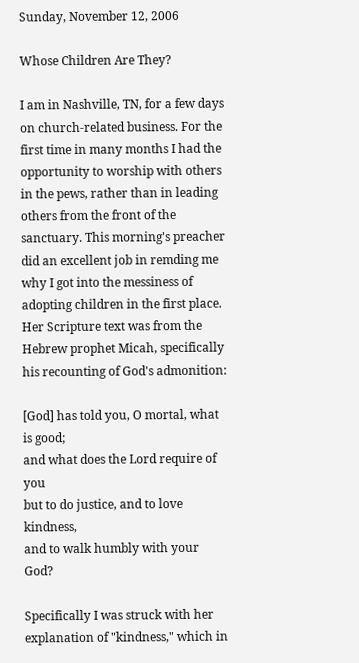Sunday, November 12, 2006

Whose Children Are They?

I am in Nashville, TN, for a few days on church-related business. For the first time in many months I had the opportunity to worship with others in the pews, rather than in leading others from the front of the sanctuary. This morning's preacher did an excellent job in remding me why I got into the messiness of adopting children in the first place. Her Scripture text was from the Hebrew prophet Micah, specifically his recounting of God's admonition:

[God] has told you, O mortal, what is good;
and what does the Lord require of you
but to do justice, and to love kindness,
and to walk humbly with your God?

Specifically I was struck with her explanation of "kindness," which in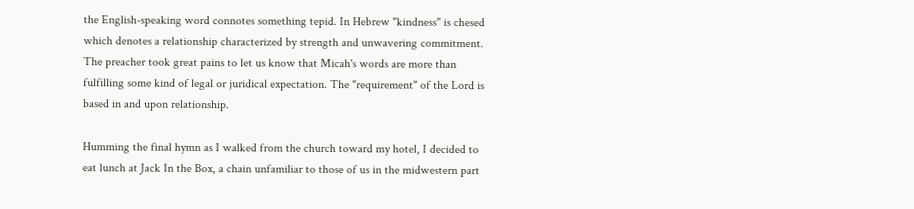the English-speaking word connotes something tepid. In Hebrew "kindness" is chesed which denotes a relationship characterized by strength and unwavering commitment. The preacher took great pains to let us know that Micah's words are more than fulfilling some kind of legal or juridical expectation. The "requirement" of the Lord is based in and upon relationship.

Humming the final hymn as I walked from the church toward my hotel, I decided to eat lunch at Jack In the Box, a chain unfamiliar to those of us in the midwestern part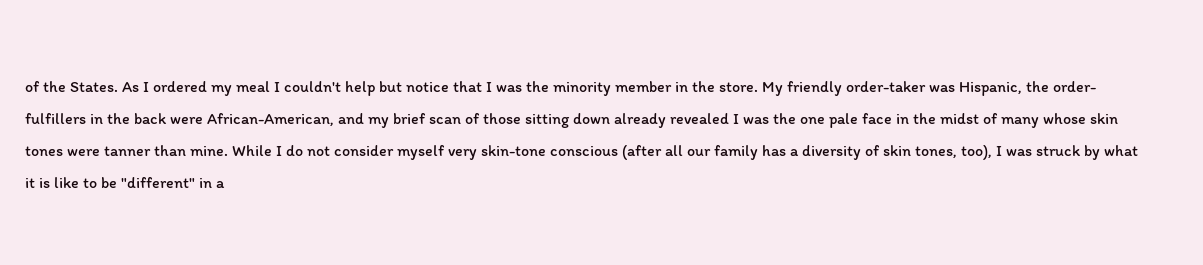of the States. As I ordered my meal I couldn't help but notice that I was the minority member in the store. My friendly order-taker was Hispanic, the order-fulfillers in the back were African-American, and my brief scan of those sitting down already revealed I was the one pale face in the midst of many whose skin tones were tanner than mine. While I do not consider myself very skin-tone conscious (after all our family has a diversity of skin tones, too), I was struck by what it is like to be "different" in a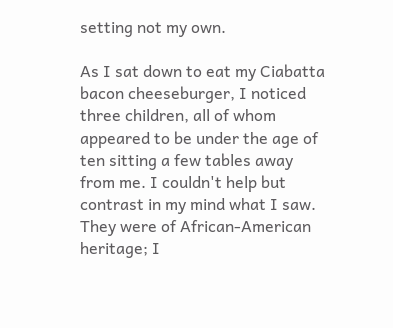setting not my own.

As I sat down to eat my Ciabatta bacon cheeseburger, I noticed three children, all of whom appeared to be under the age of ten sitting a few tables away from me. I couldn't help but contrast in my mind what I saw. They were of African-American heritage; I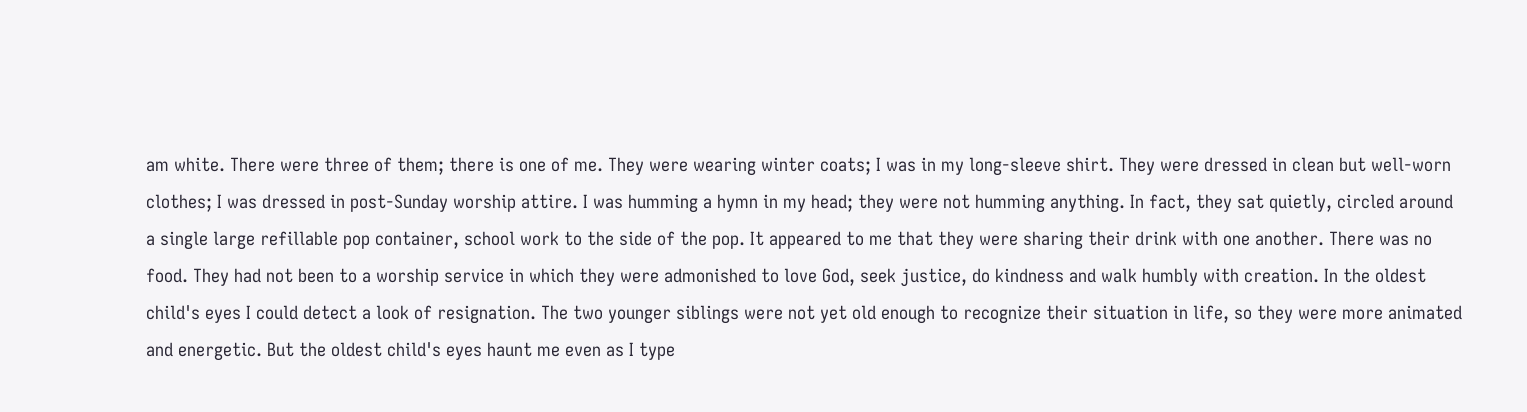am white. There were three of them; there is one of me. They were wearing winter coats; I was in my long-sleeve shirt. They were dressed in clean but well-worn clothes; I was dressed in post-Sunday worship attire. I was humming a hymn in my head; they were not humming anything. In fact, they sat quietly, circled around a single large refillable pop container, school work to the side of the pop. It appeared to me that they were sharing their drink with one another. There was no food. They had not been to a worship service in which they were admonished to love God, seek justice, do kindness and walk humbly with creation. In the oldest child's eyes I could detect a look of resignation. The two younger siblings were not yet old enough to recognize their situation in life, so they were more animated and energetic. But the oldest child's eyes haunt me even as I type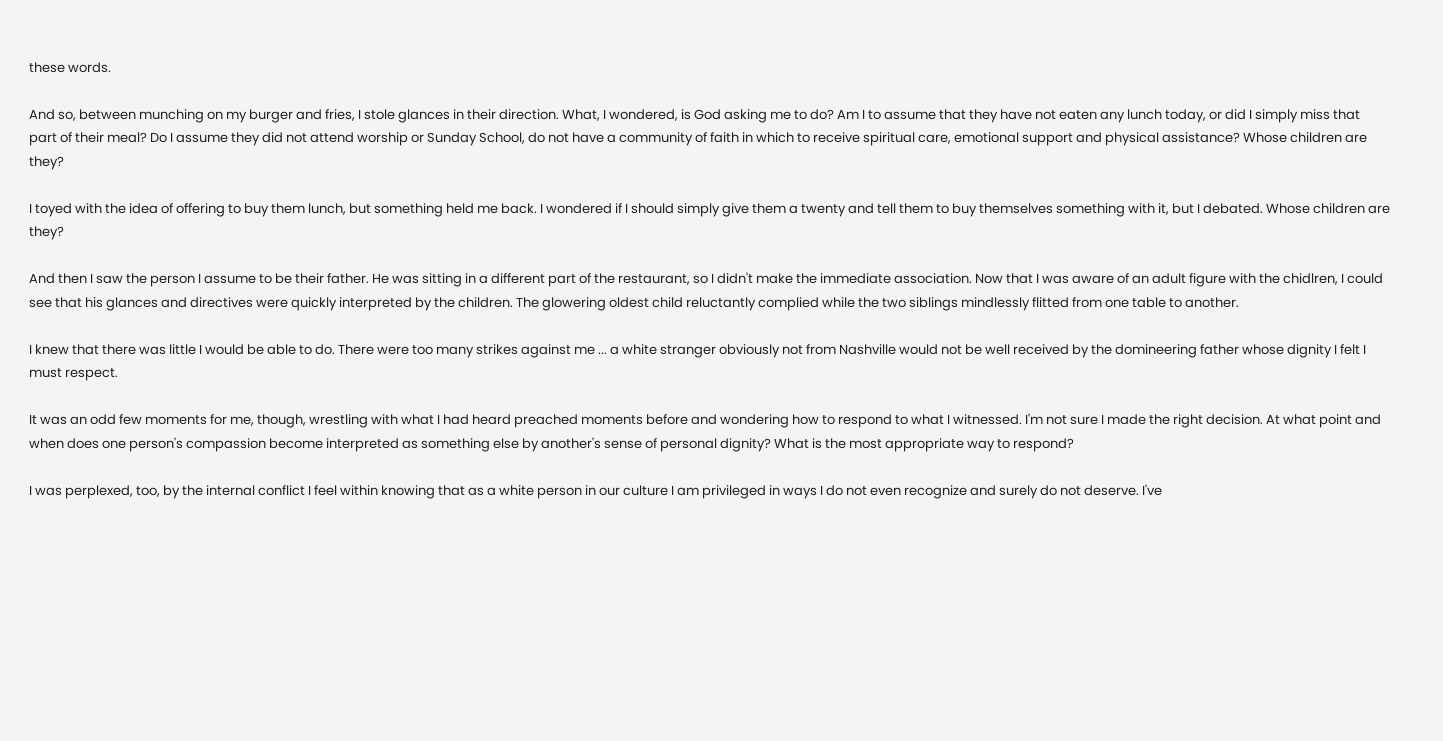these words.

And so, between munching on my burger and fries, I stole glances in their direction. What, I wondered, is God asking me to do? Am I to assume that they have not eaten any lunch today, or did I simply miss that part of their meal? Do I assume they did not attend worship or Sunday School, do not have a community of faith in which to receive spiritual care, emotional support and physical assistance? Whose children are they?

I toyed with the idea of offering to buy them lunch, but something held me back. I wondered if I should simply give them a twenty and tell them to buy themselves something with it, but I debated. Whose children are they?

And then I saw the person I assume to be their father. He was sitting in a different part of the restaurant, so I didn't make the immediate association. Now that I was aware of an adult figure with the chidlren, I could see that his glances and directives were quickly interpreted by the children. The glowering oldest child reluctantly complied while the two siblings mindlessly flitted from one table to another.

I knew that there was little I would be able to do. There were too many strikes against me ... a white stranger obviously not from Nashville would not be well received by the domineering father whose dignity I felt I must respect.

It was an odd few moments for me, though, wrestling with what I had heard preached moments before and wondering how to respond to what I witnessed. I'm not sure I made the right decision. At what point and when does one person's compassion become interpreted as something else by another's sense of personal dignity? What is the most appropriate way to respond?

I was perplexed, too, by the internal conflict I feel within knowing that as a white person in our culture I am privileged in ways I do not even recognize and surely do not deserve. I've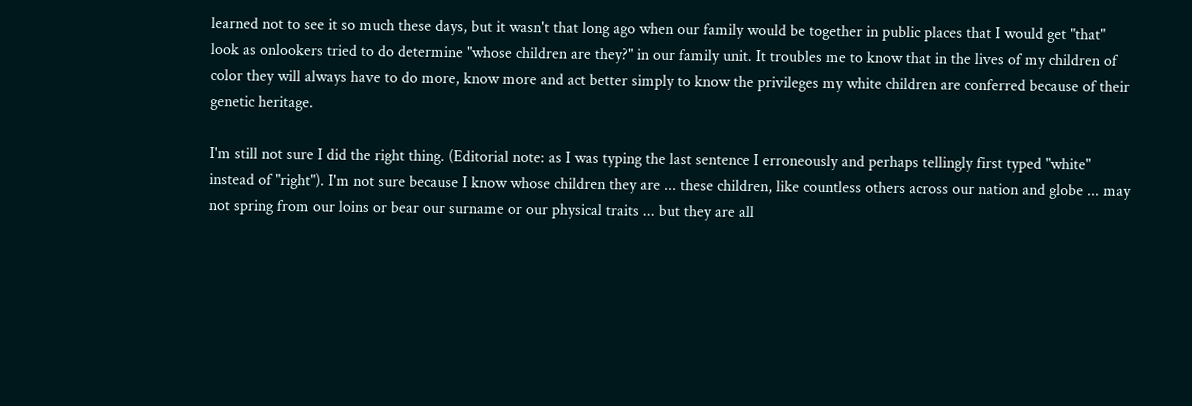learned not to see it so much these days, but it wasn't that long ago when our family would be together in public places that I would get "that" look as onlookers tried to do determine "whose children are they?" in our family unit. It troubles me to know that in the lives of my children of color they will always have to do more, know more and act better simply to know the privileges my white children are conferred because of their genetic heritage.

I'm still not sure I did the right thing. (Editorial note: as I was typing the last sentence I erroneously and perhaps tellingly first typed "white" instead of "right"). I'm not sure because I know whose children they are ... these children, like countless others across our nation and globe ... may not spring from our loins or bear our surname or our physical traits ... but they are all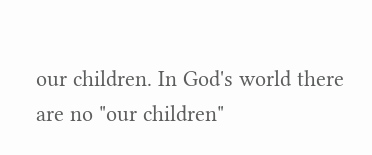our children. In God's world there are no "our children"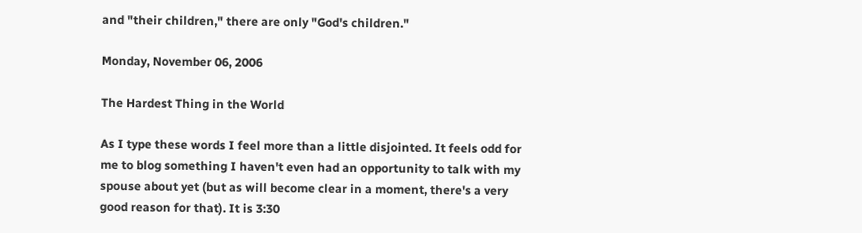and "their children," there are only "God's children."

Monday, November 06, 2006

The Hardest Thing in the World

As I type these words I feel more than a little disjointed. It feels odd for me to blog something I haven't even had an opportunity to talk with my spouse about yet (but as will become clear in a moment, there's a very good reason for that). It is 3:30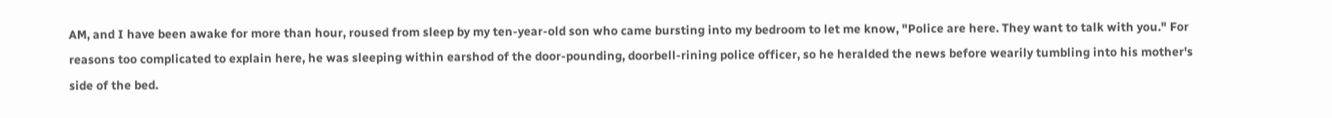AM, and I have been awake for more than hour, roused from sleep by my ten-year-old son who came bursting into my bedroom to let me know, "Police are here. They want to talk with you." For reasons too complicated to explain here, he was sleeping within earshod of the door-pounding, doorbell-rining police officer, so he heralded the news before wearily tumbling into his mother's side of the bed.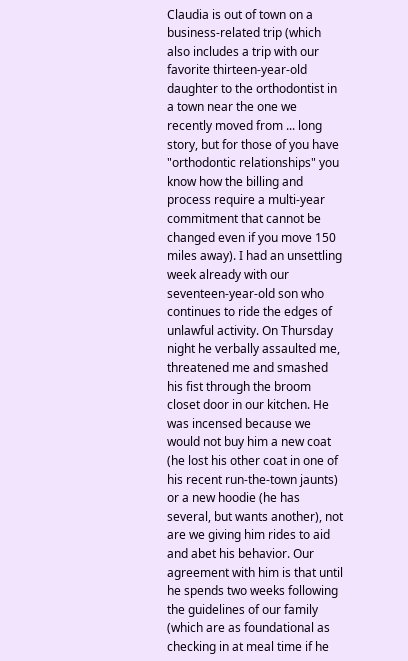Claudia is out of town on a business-related trip (which also includes a trip with our favorite thirteen-year-old daughter to the orthodontist in a town near the one we recently moved from ... long story, but for those of you have "orthodontic relationships" you know how the billing and process require a multi-year commitment that cannot be changed even if you move 150 miles away). I had an unsettling week already with our seventeen-year-old son who continues to ride the edges of unlawful activity. On Thursday night he verbally assaulted me, threatened me and smashed his fist through the broom closet door in our kitchen. He was incensed because we would not buy him a new coat (he lost his other coat in one of his recent run-the-town jaunts) or a new hoodie (he has several, but wants another), not are we giving him rides to aid and abet his behavior. Our agreement with him is that until he spends two weeks following the guidelines of our family (which are as foundational as checking in at meal time if he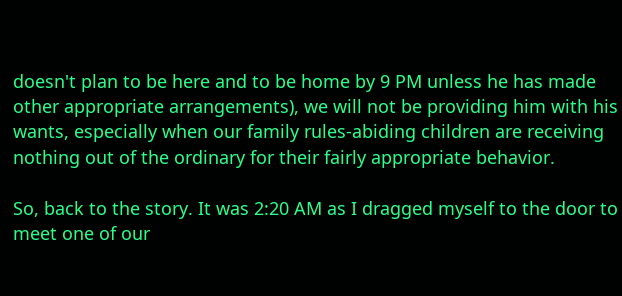doesn't plan to be here and to be home by 9 PM unless he has made other appropriate arrangements), we will not be providing him with his wants, especially when our family rules-abiding children are receiving nothing out of the ordinary for their fairly appropriate behavior.

So, back to the story. It was 2:20 AM as I dragged myself to the door to meet one of our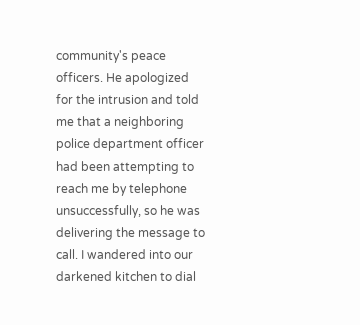community's peace officers. He apologized for the intrusion and told me that a neighboring police department officer had been attempting to reach me by telephone unsuccessfully, so he was delivering the message to call. I wandered into our darkened kitchen to dial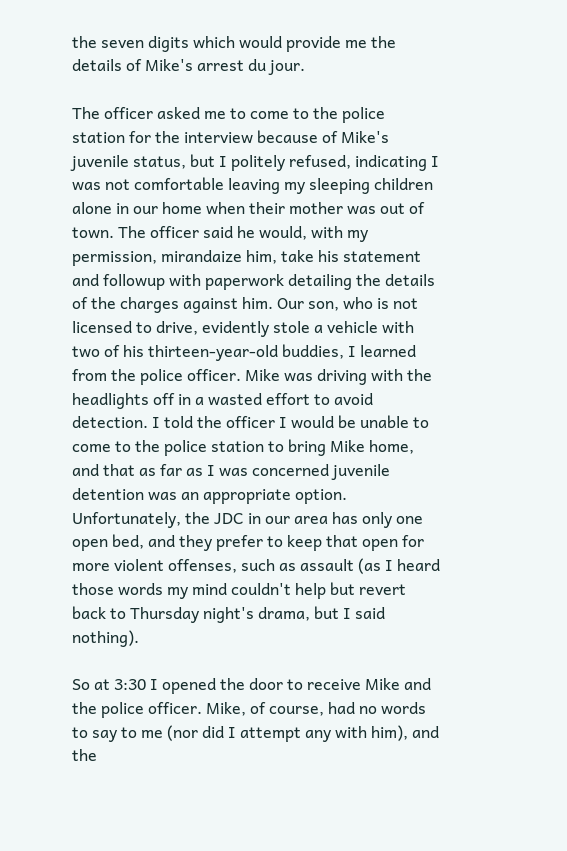the seven digits which would provide me the details of Mike's arrest du jour.

The officer asked me to come to the police station for the interview because of Mike's juvenile status, but I politely refused, indicating I was not comfortable leaving my sleeping children alone in our home when their mother was out of town. The officer said he would, with my permission, mirandaize him, take his statement and followup with paperwork detailing the details of the charges against him. Our son, who is not licensed to drive, evidently stole a vehicle with two of his thirteen-year-old buddies, I learned from the police officer. Mike was driving with the headlights off in a wasted effort to avoid detection. I told the officer I would be unable to come to the police station to bring Mike home, and that as far as I was concerned juvenile detention was an appropriate option. Unfortunately, the JDC in our area has only one open bed, and they prefer to keep that open for more violent offenses, such as assault (as I heard those words my mind couldn't help but revert back to Thursday night's drama, but I said nothing).

So at 3:30 I opened the door to receive Mike and the police officer. Mike, of course, had no words to say to me (nor did I attempt any with him), and the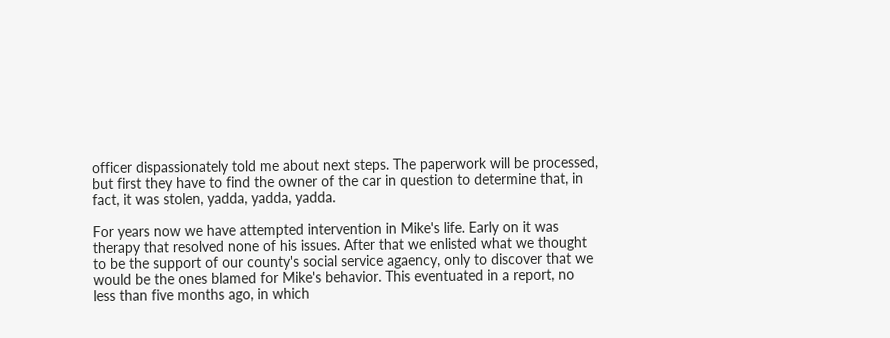officer dispassionately told me about next steps. The paperwork will be processed, but first they have to find the owner of the car in question to determine that, in fact, it was stolen, yadda, yadda, yadda.

For years now we have attempted intervention in Mike's life. Early on it was therapy that resolved none of his issues. After that we enlisted what we thought to be the support of our county's social service agaency, only to discover that we would be the ones blamed for Mike's behavior. This eventuated in a report, no less than five months ago, in which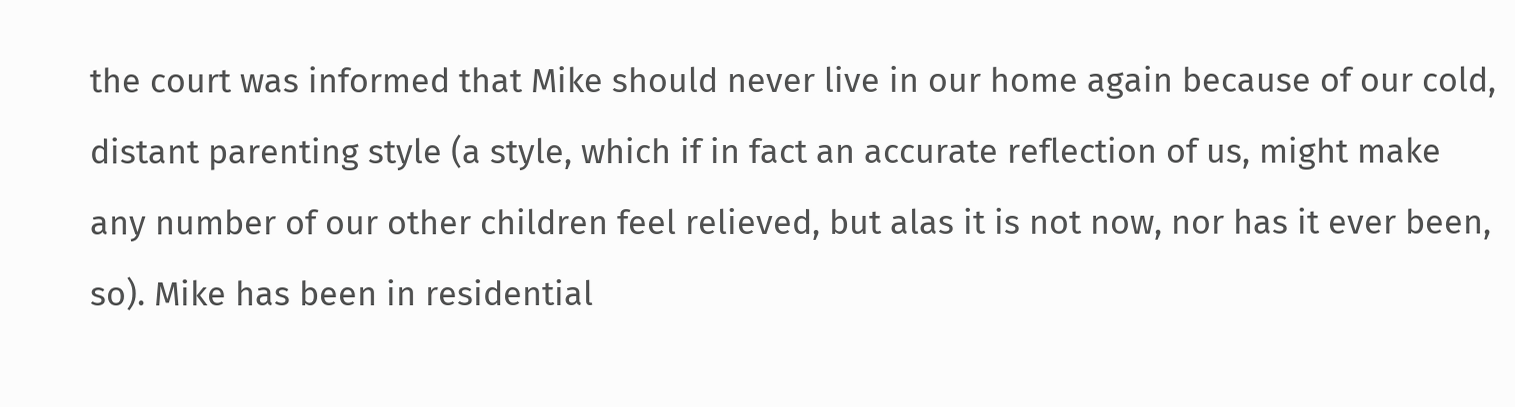the court was informed that Mike should never live in our home again because of our cold, distant parenting style (a style, which if in fact an accurate reflection of us, might make any number of our other children feel relieved, but alas it is not now, nor has it ever been, so). Mike has been in residential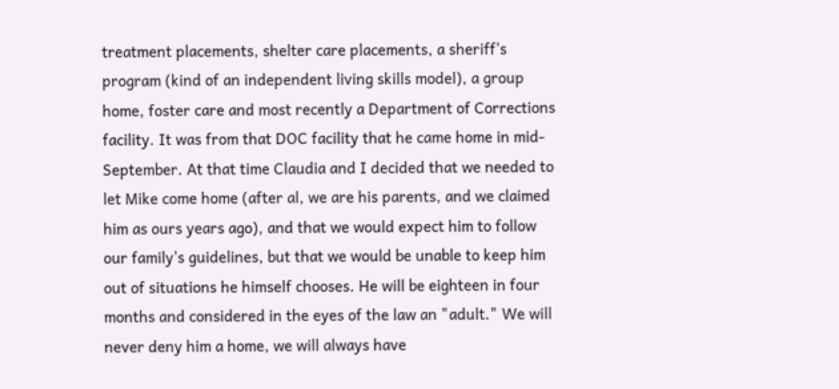treatment placements, shelter care placements, a sheriff's program (kind of an independent living skills model), a group home, foster care and most recently a Department of Corrections facility. It was from that DOC facility that he came home in mid-September. At that time Claudia and I decided that we needed to let Mike come home (after al, we are his parents, and we claimed him as ours years ago), and that we would expect him to follow our family's guidelines, but that we would be unable to keep him out of situations he himself chooses. He will be eighteen in four months and considered in the eyes of the law an "adult." We will never deny him a home, we will always have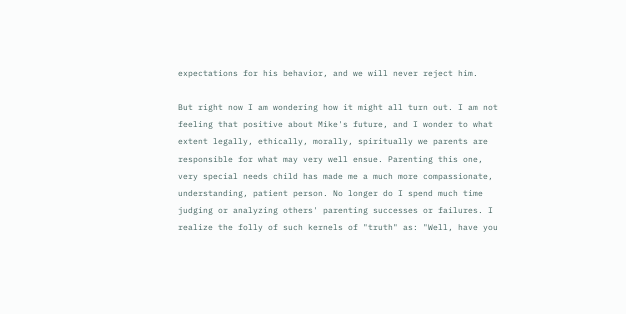expectations for his behavior, and we will never reject him.

But right now I am wondering how it might all turn out. I am not feeling that positive about Mike's future, and I wonder to what extent legally, ethically, morally, spiritually we parents are responsible for what may very well ensue. Parenting this one, very special needs child has made me a much more compassionate, understanding, patient person. No longer do I spend much time judging or analyzing others' parenting successes or failures. I realize the folly of such kernels of "truth" as: "Well, have you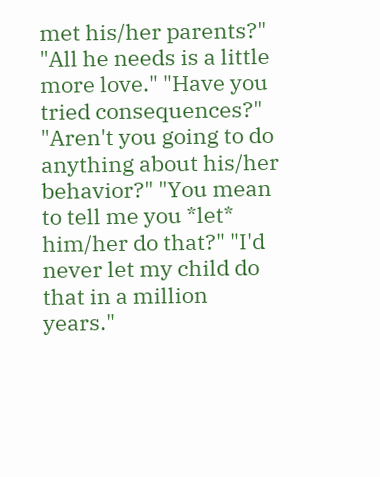met his/her parents?" "All he needs is a little more love." "Have you tried consequences?" "Aren't you going to do anything about his/her behavior?" "You mean to tell me you *let* him/her do that?" "I'd never let my child do that in a million years."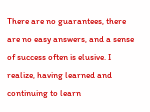There are no guarantees, there are no easy answers, and a sense of success often is elusive. I realize, having learned and continuing to learn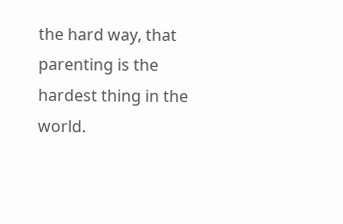the hard way, that parenting is the hardest thing in the world.